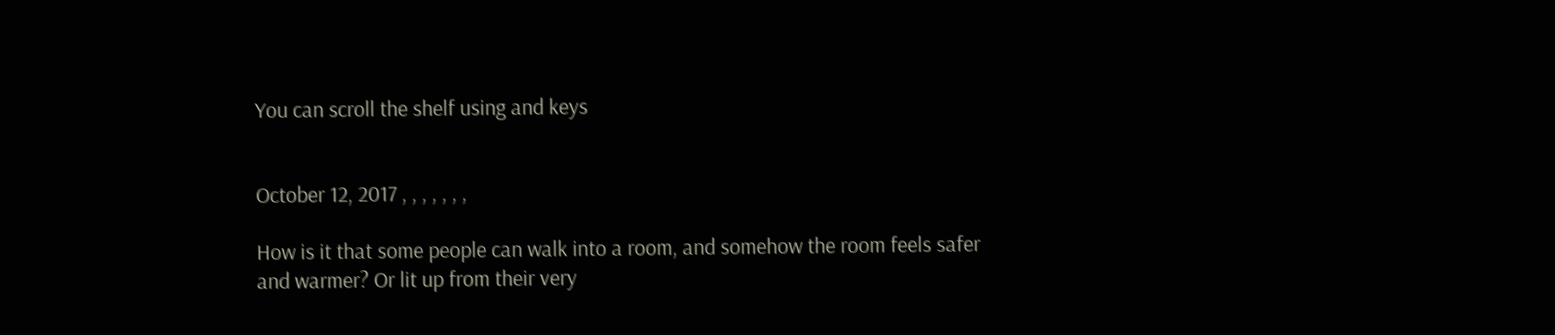You can scroll the shelf using and keys


October 12, 2017 , , , , , , ,

How is it that some people can walk into a room, and somehow the room feels safer and warmer? Or lit up from their very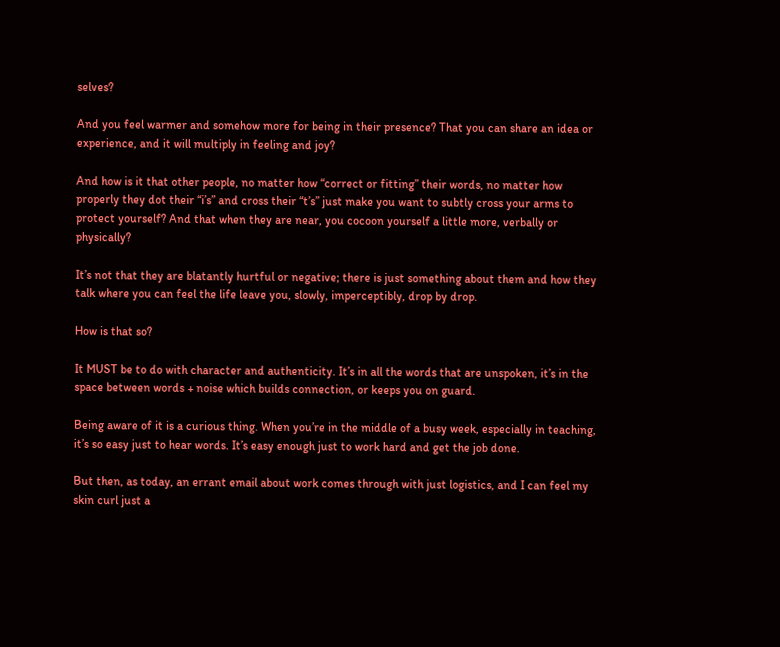selves?

And you feel warmer and somehow more for being in their presence? That you can share an idea or experience, and it will multiply in feeling and joy?

And how is it that other people, no matter how “correct or fitting” their words, no matter how properly they dot their “i’s” and cross their “t’s” just make you want to subtly cross your arms to protect yourself? And that when they are near, you cocoon yourself a little more, verbally or physically?

It’s not that they are blatantly hurtful or negative; there is just something about them and how they talk where you can feel the life leave you, slowly, imperceptibly, drop by drop.

How is that so?

It MUST be to do with character and authenticity. It’s in all the words that are unspoken, it’s in the space between words + noise which builds connection, or keeps you on guard.

Being aware of it is a curious thing. When you’re in the middle of a busy week, especially in teaching, it’s so easy just to hear words. It’s easy enough just to work hard and get the job done.

But then, as today, an errant email about work comes through with just logistics, and I can feel my skin curl just a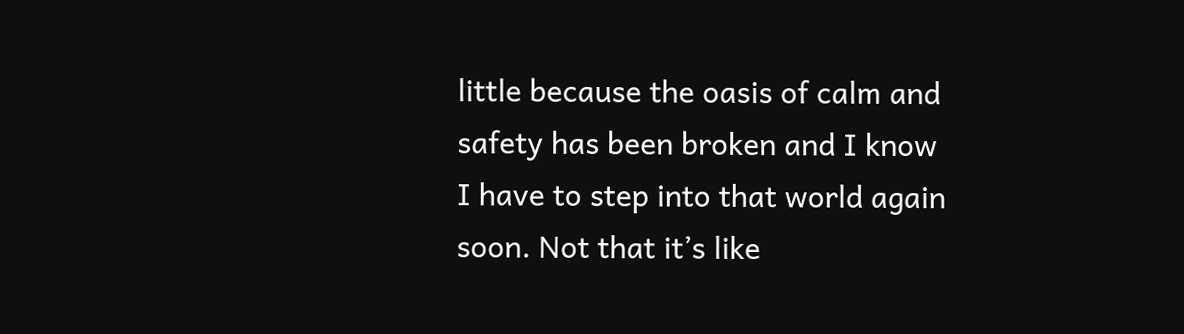little because the oasis of calm and safety has been broken and I know I have to step into that world again soon. Not that it’s like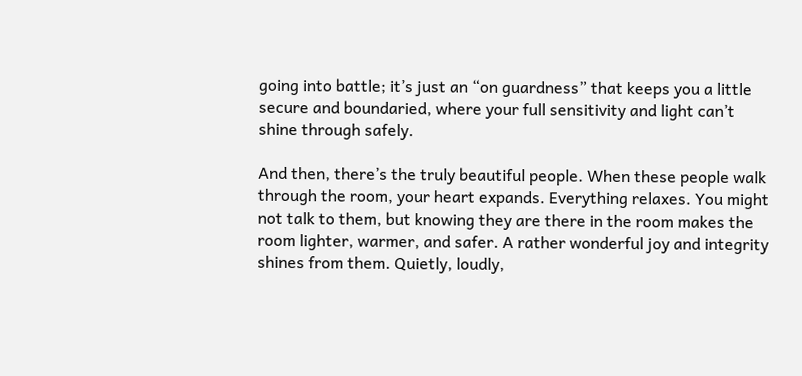going into battle; it’s just an “on guardness” that keeps you a little secure and boundaried, where your full sensitivity and light can’t shine through safely.

And then, there’s the truly beautiful people. When these people walk through the room, your heart expands. Everything relaxes. You might not talk to them, but knowing they are there in the room makes the room lighter, warmer, and safer. A rather wonderful joy and integrity shines from them. Quietly, loudly,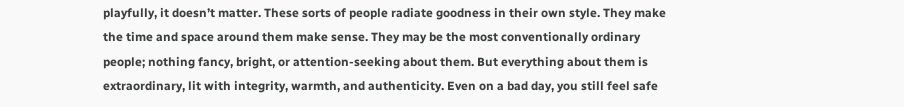playfully, it doesn’t matter. These sorts of people radiate goodness in their own style. They make the time and space around them make sense. They may be the most conventionally ordinary people; nothing fancy, bright, or attention-seeking about them. But everything about them is extraordinary, lit with integrity, warmth, and authenticity. Even on a bad day, you still feel safe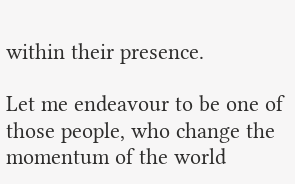within their presence.

Let me endeavour to be one of those people, who change the momentum of the world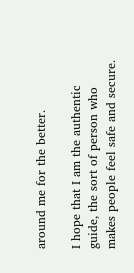around me for the better.

I hope that I am the authentic guide, the sort of person who makes people feel safe and secure.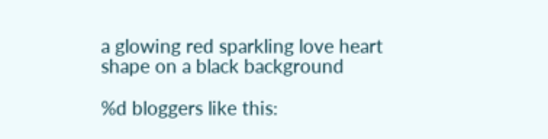a glowing red sparkling love heart shape on a black background

%d bloggers like this: